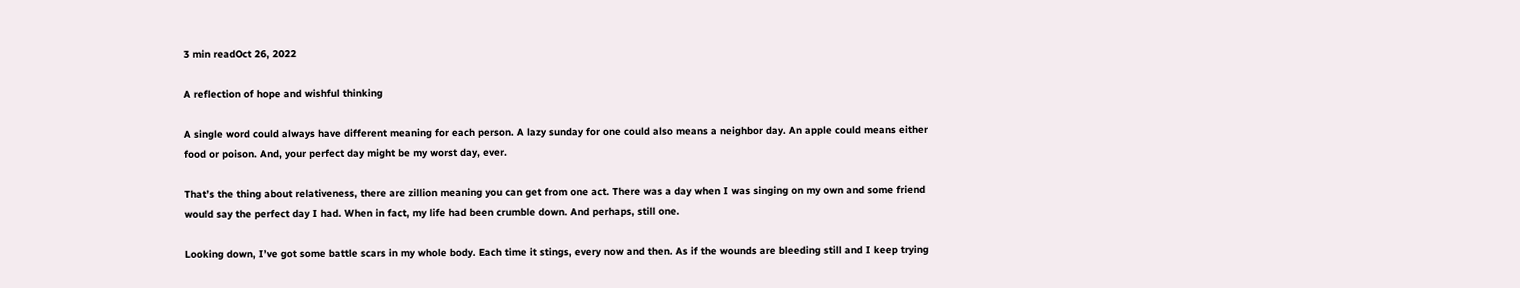3 min readOct 26, 2022

A reflection of hope and wishful thinking

A single word could always have different meaning for each person. A lazy sunday for one could also means a neighbor day. An apple could means either food or poison. And, your perfect day might be my worst day, ever.

That’s the thing about relativeness, there are zillion meaning you can get from one act. There was a day when I was singing on my own and some friend would say the perfect day I had. When in fact, my life had been crumble down. And perhaps, still one.

Looking down, I’ve got some battle scars in my whole body. Each time it stings, every now and then. As if the wounds are bleeding still and I keep trying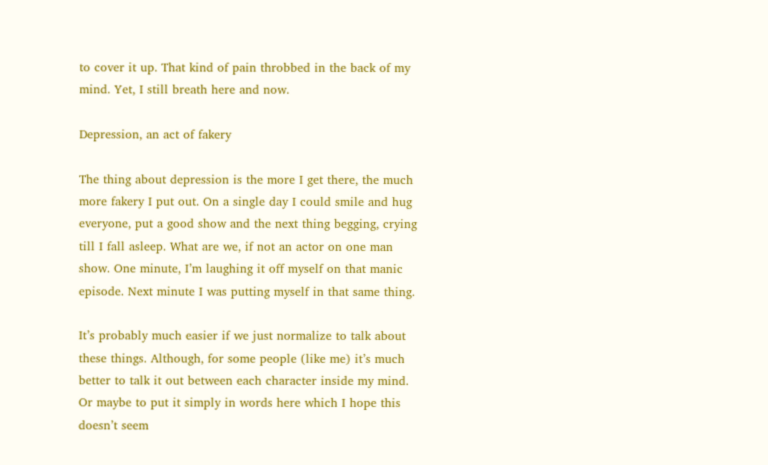to cover it up. That kind of pain throbbed in the back of my mind. Yet, I still breath here and now.

Depression, an act of fakery

The thing about depression is the more I get there, the much more fakery I put out. On a single day I could smile and hug everyone, put a good show and the next thing begging, crying till I fall asleep. What are we, if not an actor on one man show. One minute, I’m laughing it off myself on that manic episode. Next minute I was putting myself in that same thing.

It’s probably much easier if we just normalize to talk about these things. Although, for some people (like me) it’s much better to talk it out between each character inside my mind. Or maybe to put it simply in words here which I hope this doesn’t seem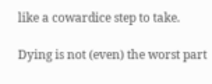like a cowardice step to take.

Dying is not (even) the worst part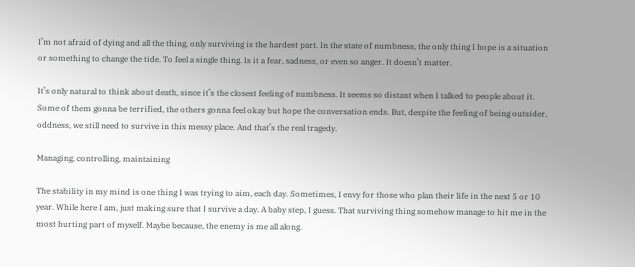I’m not afraid of dying and all the thing, only surviving is the hardest part. In the state of numbness, the only thing I hope is a situation or something to change the tide. To feel a single thing. Is it a fear, sadness, or even so anger. It doesn’t matter.

It’s only natural to think about death, since it’s the closest feeling of numbness. It seems so distant when I talked to people about it. Some of them gonna be terrified, the others gonna feel okay but hope the conversation ends. But, despite the feeling of being outsider, oddness, we still need to survive in this messy place. And that’s the real tragedy.

Managing, controlling, maintaining

The stability in my mind is one thing I was trying to aim, each day. Sometimes, I envy for those who plan their life in the next 5 or 10 year. While here I am, just making sure that I survive a day. A baby step, I guess. That surviving thing somehow manage to hit me in the most hurting part of myself. Maybe because, the enemy is me all along.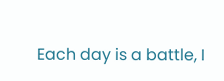Each day is a battle, I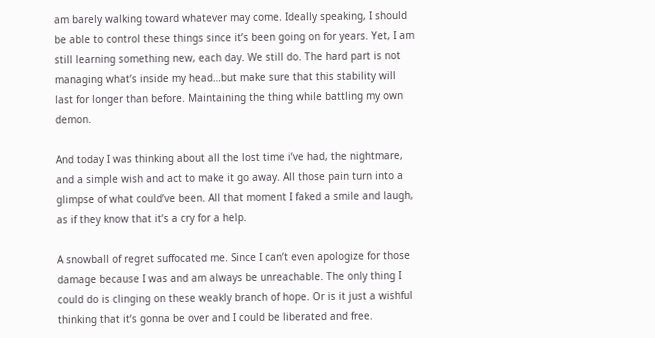am barely walking toward whatever may come. Ideally speaking, I should be able to control these things since it’s been going on for years. Yet, I am still learning something new, each day. We still do. The hard part is not managing what’s inside my head…but make sure that this stability will last for longer than before. Maintaining the thing while battling my own demon.

And today I was thinking about all the lost time i’ve had, the nightmare, and a simple wish and act to make it go away. All those pain turn into a glimpse of what could’ve been. All that moment I faked a smile and laugh, as if they know that it’s a cry for a help.

A snowball of regret suffocated me. Since I can’t even apologize for those damage because I was and am always be unreachable. The only thing I could do is clinging on these weakly branch of hope. Or is it just a wishful thinking that it’s gonna be over and I could be liberated and free.